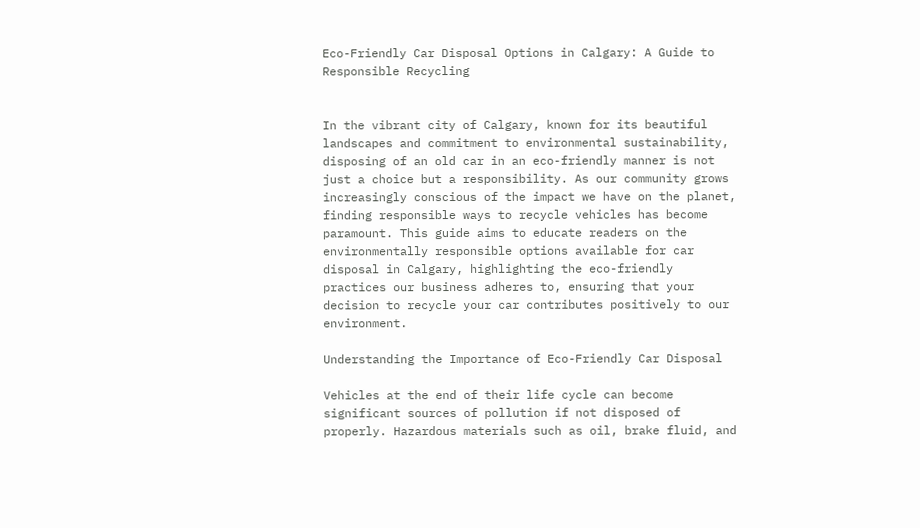Eco-Friendly Car Disposal Options in Calgary: A Guide to Responsible Recycling


In the vibrant city of Calgary, known for its beautiful landscapes and commitment to environmental sustainability, disposing of an old car in an eco-friendly manner is not just a choice but a responsibility. As our community grows increasingly conscious of the impact we have on the planet, finding responsible ways to recycle vehicles has become paramount. This guide aims to educate readers on the environmentally responsible options available for car disposal in Calgary, highlighting the eco-friendly practices our business adheres to, ensuring that your decision to recycle your car contributes positively to our environment.

Understanding the Importance of Eco-Friendly Car Disposal

Vehicles at the end of their life cycle can become significant sources of pollution if not disposed of properly. Hazardous materials such as oil, brake fluid, and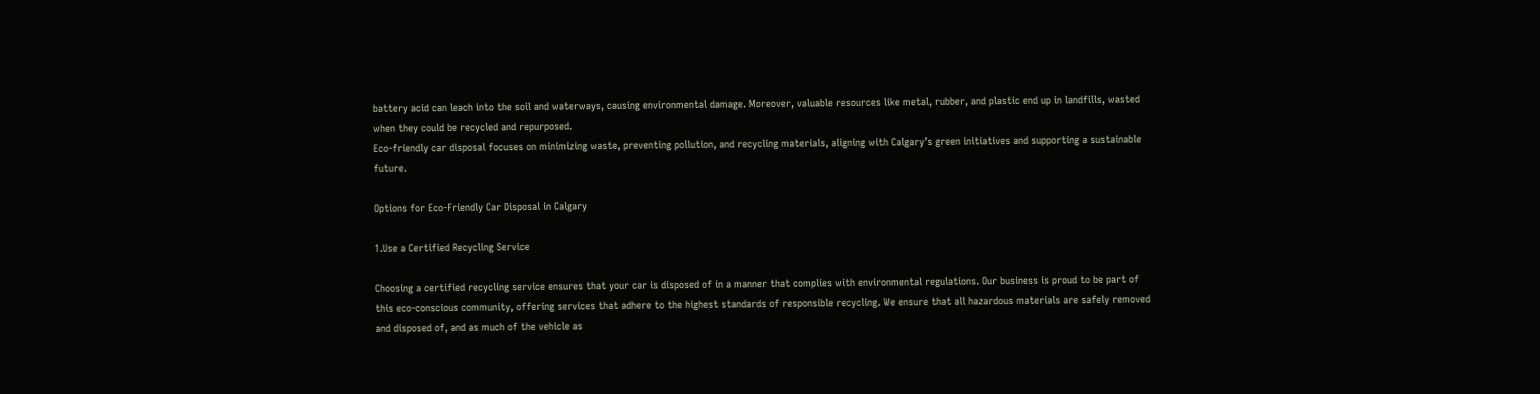battery acid can leach into the soil and waterways, causing environmental damage. Moreover, valuable resources like metal, rubber, and plastic end up in landfills, wasted when they could be recycled and repurposed.
Eco-friendly car disposal focuses on minimizing waste, preventing pollution, and recycling materials, aligning with Calgary’s green initiatives and supporting a sustainable future.

Options for Eco-Friendly Car Disposal in Calgary

1.Use a Certified Recycling Service

Choosing a certified recycling service ensures that your car is disposed of in a manner that complies with environmental regulations. Our business is proud to be part of this eco-conscious community, offering services that adhere to the highest standards of responsible recycling. We ensure that all hazardous materials are safely removed and disposed of, and as much of the vehicle as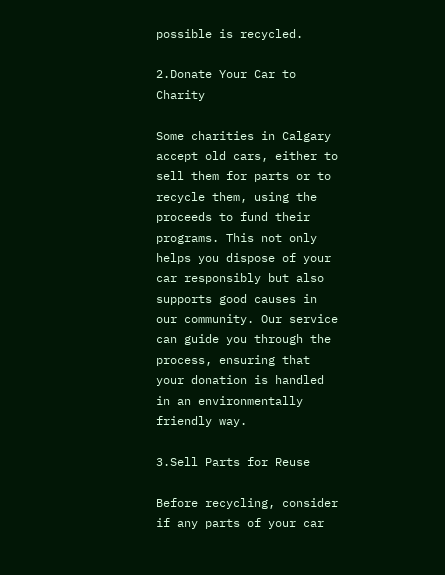possible is recycled.

2.Donate Your Car to Charity

Some charities in Calgary accept old cars, either to sell them for parts or to recycle them, using the proceeds to fund their programs. This not only helps you dispose of your car responsibly but also supports good causes in our community. Our service can guide you through the process, ensuring that your donation is handled in an environmentally friendly way.

3.Sell Parts for Reuse

Before recycling, consider if any parts of your car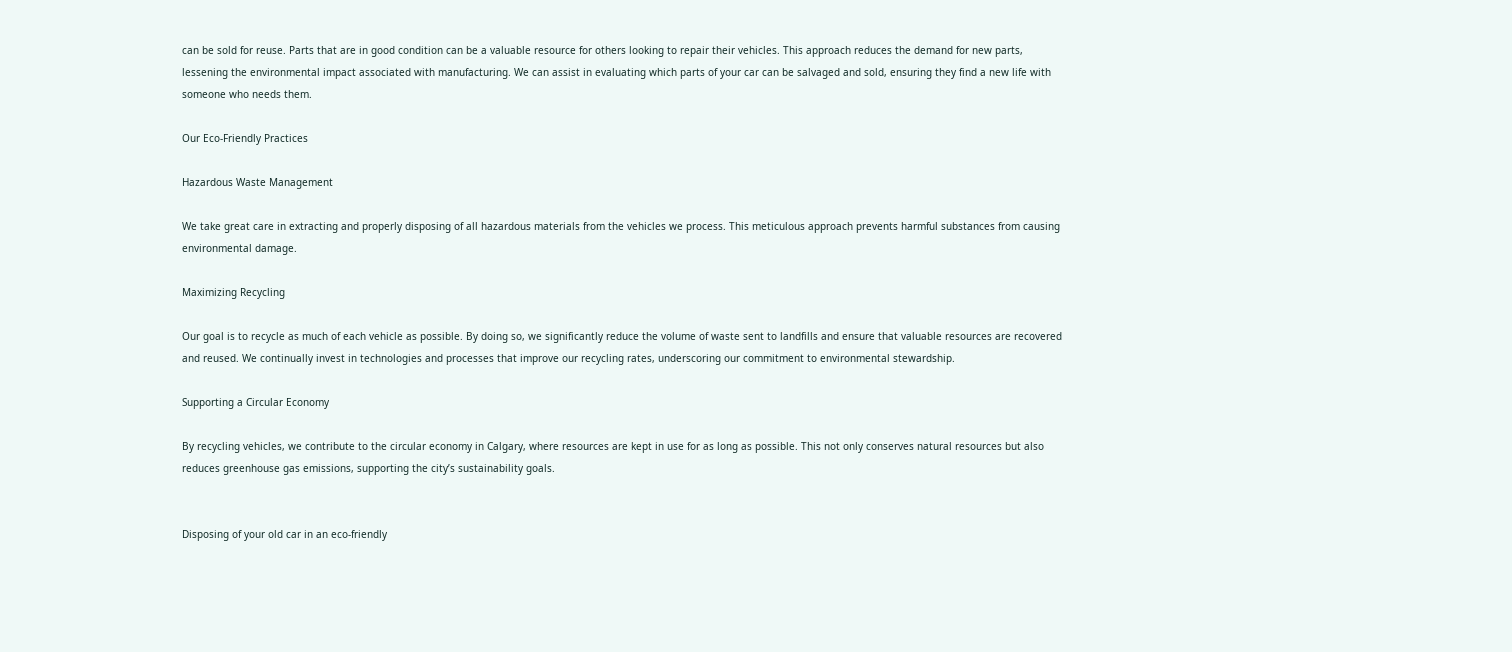can be sold for reuse. Parts that are in good condition can be a valuable resource for others looking to repair their vehicles. This approach reduces the demand for new parts, lessening the environmental impact associated with manufacturing. We can assist in evaluating which parts of your car can be salvaged and sold, ensuring they find a new life with someone who needs them.

Our Eco-Friendly Practices

Hazardous Waste Management

We take great care in extracting and properly disposing of all hazardous materials from the vehicles we process. This meticulous approach prevents harmful substances from causing environmental damage.

Maximizing Recycling

Our goal is to recycle as much of each vehicle as possible. By doing so, we significantly reduce the volume of waste sent to landfills and ensure that valuable resources are recovered and reused. We continually invest in technologies and processes that improve our recycling rates, underscoring our commitment to environmental stewardship.

Supporting a Circular Economy

By recycling vehicles, we contribute to the circular economy in Calgary, where resources are kept in use for as long as possible. This not only conserves natural resources but also reduces greenhouse gas emissions, supporting the city’s sustainability goals.


Disposing of your old car in an eco-friendly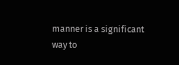manner is a significant way to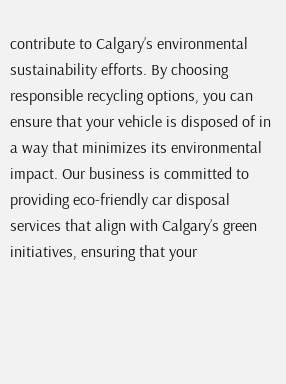contribute to Calgary’s environmental sustainability efforts. By choosing responsible recycling options, you can ensure that your vehicle is disposed of in a way that minimizes its environmental impact. Our business is committed to providing eco-friendly car disposal services that align with Calgary’s green initiatives, ensuring that your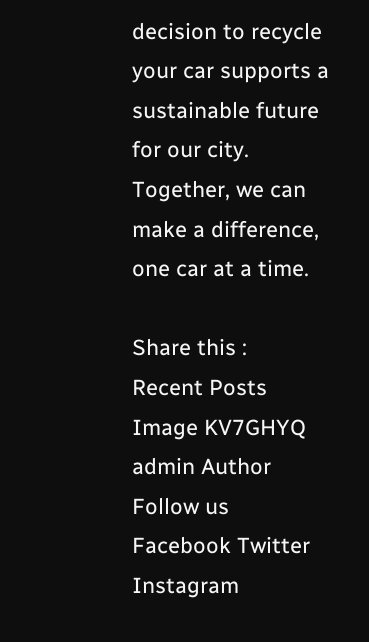decision to recycle your car supports a sustainable future for our city. Together, we can make a difference, one car at a time.

Share this :
Recent Posts
Image KV7GHYQ admin Author
Follow us
Facebook Twitter Instagram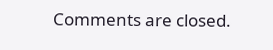Comments are closed.